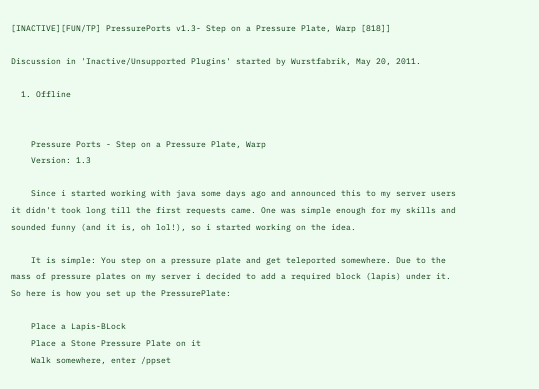[INACTIVE][FUN/TP] PressurePorts v1.3- Step on a Pressure Plate, Warp [818]]

Discussion in 'Inactive/Unsupported Plugins' started by Wurstfabrik, May 20, 2011.

  1. Offline


    Pressure Ports - Step on a Pressure Plate, Warp
    Version: 1.3

    Since i started working with java some days ago and announced this to my server users it didn't took long till the first requests came. One was simple enough for my skills and sounded funny (and it is, oh lol!), so i started working on the idea.

    It is simple: You step on a pressure plate and get teleported somewhere. Due to the mass of pressure plates on my server i decided to add a required block (lapis) under it. So here is how you set up the PressurePlate:

    Place a Lapis-BLock
    Place a Stone Pressure Plate on it
    Walk somewhere, enter /ppset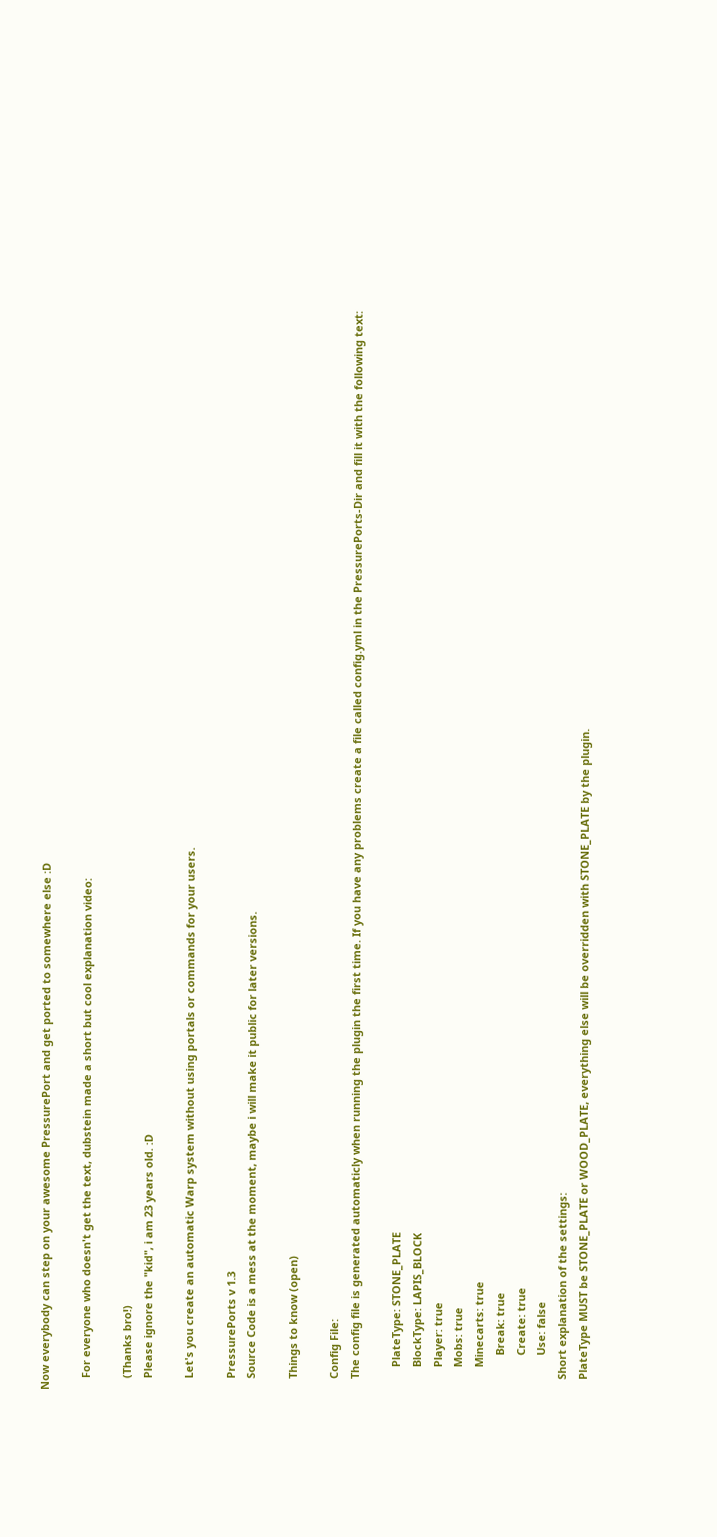Now everybody can step on your awesome PressurePort and get ported to somewhere else :D

    For everyone who doesn't get the text, dubstein made a short but cool explanation video:

    (Thanks bro!)
    Please ignore the "kid", i am 23 years old. :D

    Let's you create an automatic Warp system without using portals or commands for your users.

    PressurePorts v 1.3
    Source Code is a mess at the moment, maybe i will make it public for later versions.

    Things to know (open)

    Config File:
    The config file is generated automaticly when running the plugin the first time. If you have any problems create a file called config.yml in the PressurePorts-Dir and fill it with the following text:

        PlateType: STONE_PLATE
        BlockType: LAPIS_BLOCK
        Player: true
        Mobs: true
        Minecarts: true
            Break: true
            Create: true
            Use: false
    Short explanation of the settings:
    PlateType MUST be STONE_PLATE or WOOD_PLATE, everything else will be overridden with STONE_PLATE by the plugin.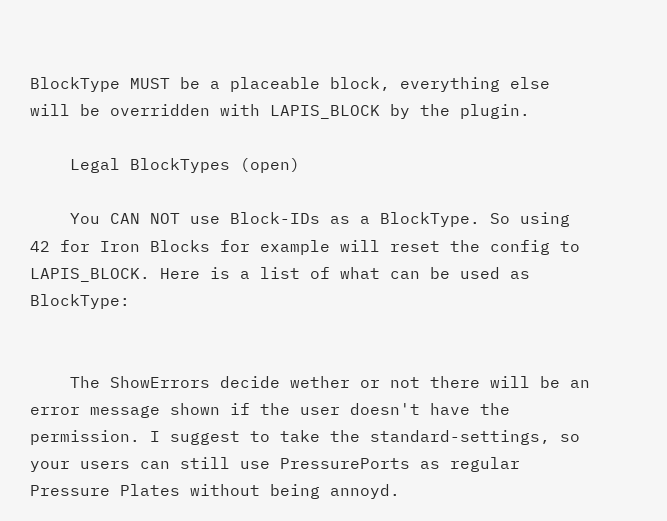BlockType MUST be a placeable block, everything else will be overridden with LAPIS_BLOCK by the plugin.

    Legal BlockTypes (open)

    You CAN NOT use Block-IDs as a BlockType. So using 42 for Iron Blocks for example will reset the config to LAPIS_BLOCK. Here is a list of what can be used as BlockType:


    The ShowErrors decide wether or not there will be an error message shown if the user doesn't have the permission. I suggest to take the standard-settings, so your users can still use PressurePorts as regular Pressure Plates without being annoyd.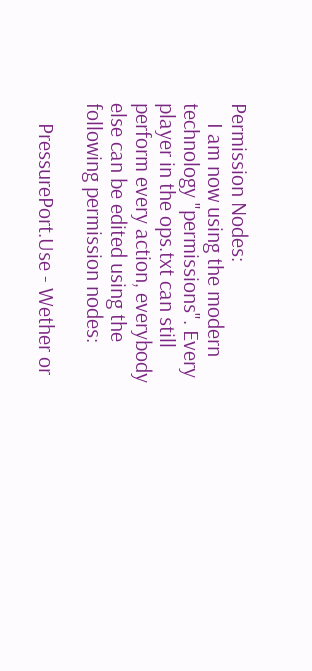Permission Nodes:
    I am now using the modern technology "permissions". Every player in the ops.txt can still perform every action, everybody else can be edited using the following permission nodes:

    PressurePort.Use - Wether or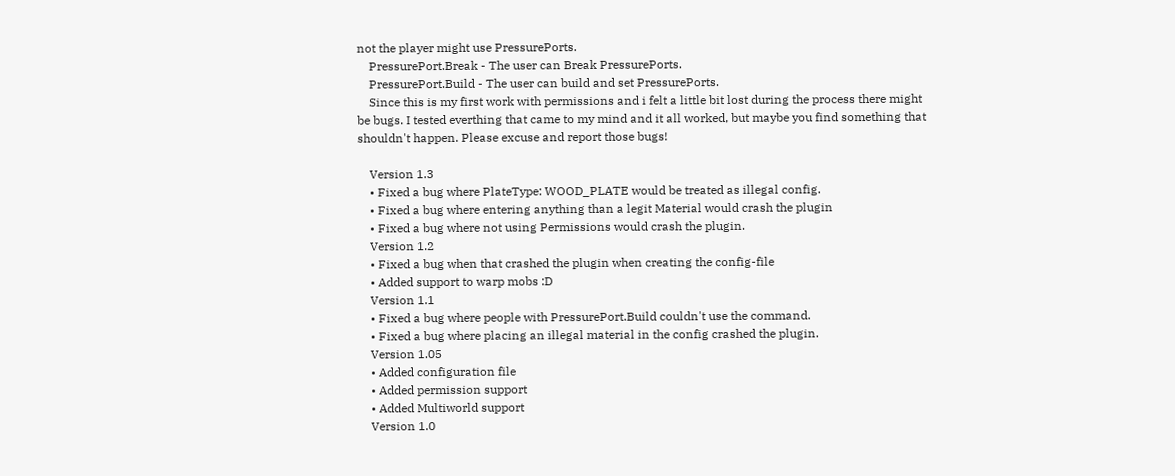not the player might use PressurePorts.
    PressurePort.Break - The user can Break PressurePorts.
    PressurePort.Build - The user can build and set PressurePorts.
    Since this is my first work with permissions and i felt a little bit lost during the process there might be bugs. I tested everthing that came to my mind and it all worked, but maybe you find something that shouldn't happen. Please excuse and report those bugs!

    Version 1.3
    • Fixed a bug where PlateType: WOOD_PLATE would be treated as illegal config.
    • Fixed a bug where entering anything than a legit Material would crash the plugin
    • Fixed a bug where not using Permissions would crash the plugin.
    Version 1.2
    • Fixed a bug when that crashed the plugin when creating the config-file
    • Added support to warp mobs :D
    Version 1.1
    • Fixed a bug where people with PressurePort.Build couldn't use the command.
    • Fixed a bug where placing an illegal material in the config crashed the plugin.
    Version 1.05
    • Added configuration file
    • Added permission support
    • Added Multiworld support
    Version 1.0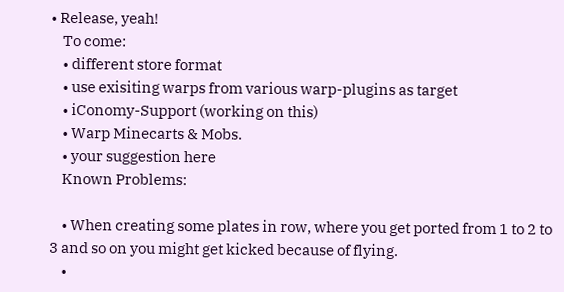• Release, yeah!
    To come:
    • different store format
    • use exisiting warps from various warp-plugins as target
    • iConomy-Support (working on this)
    • Warp Minecarts & Mobs.
    • your suggestion here
    Known Problems:

    • When creating some plates in row, where you get ported from 1 to 2 to 3 and so on you might get kicked because of flying.
    •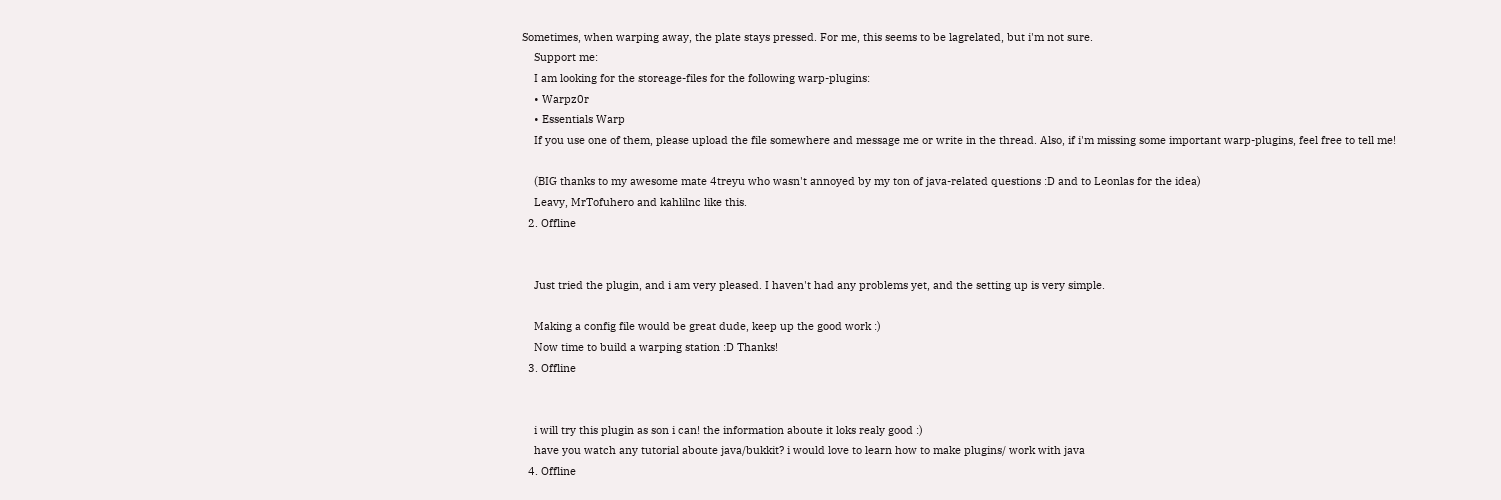Sometimes, when warping away, the plate stays pressed. For me, this seems to be lagrelated, but i'm not sure.
    Support me:
    I am looking for the storeage-files for the following warp-plugins:
    • Warpz0r
    • Essentials Warp
    If you use one of them, please upload the file somewhere and message me or write in the thread. Also, if i'm missing some important warp-plugins, feel free to tell me!

    (BIG thanks to my awesome mate 4treyu who wasn't annoyed by my ton of java-related questions :D and to Leonlas for the idea)
    Leavy, MrTofuhero and kahlilnc like this.
  2. Offline


    Just tried the plugin, and i am very pleased. I haven't had any problems yet, and the setting up is very simple.

    Making a config file would be great dude, keep up the good work :)
    Now time to build a warping station :D Thanks!
  3. Offline


    i will try this plugin as son i can! the information aboute it loks realy good :)
    have you watch any tutorial aboute java/bukkit? i would love to learn how to make plugins/ work with java
  4. Offline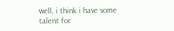well, i think i have some talent for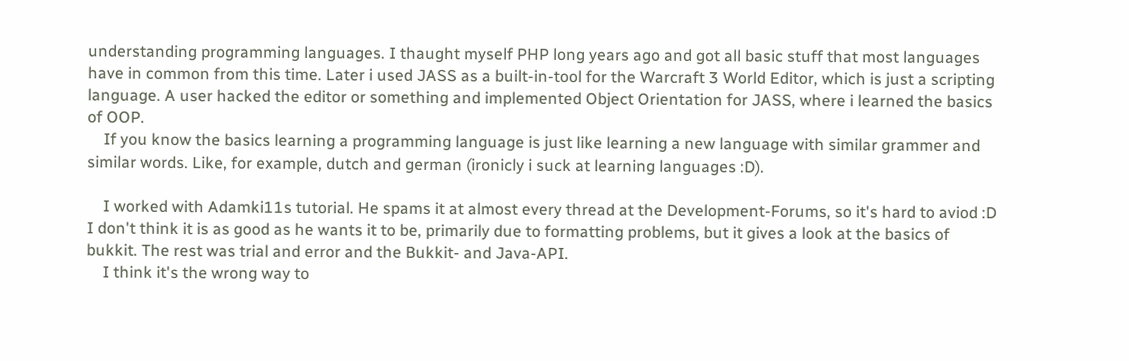understanding programming languages. I thaught myself PHP long years ago and got all basic stuff that most languages have in common from this time. Later i used JASS as a built-in-tool for the Warcraft 3 World Editor, which is just a scripting language. A user hacked the editor or something and implemented Object Orientation for JASS, where i learned the basics of OOP.
    If you know the basics learning a programming language is just like learning a new language with similar grammer and similar words. Like, for example, dutch and german (ironicly i suck at learning languages :D).

    I worked with Adamki11s tutorial. He spams it at almost every thread at the Development-Forums, so it's hard to aviod :D I don't think it is as good as he wants it to be, primarily due to formatting problems, but it gives a look at the basics of bukkit. The rest was trial and error and the Bukkit- and Java-API.
    I think it's the wrong way to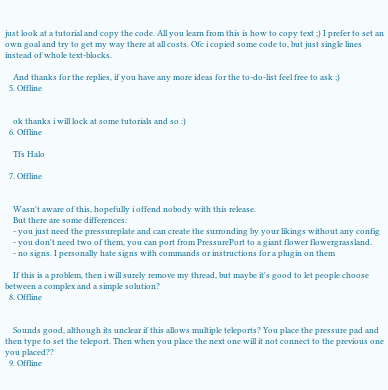just look at a tutorial and copy the code. All you learn from this is how to copy text ;) I prefer to set an own goal and try to get my way there at all costs. Ofc i copied some code to, but just single lines instead of whole text-blocks.

    And thanks for the replies, if you have any more ideas for the to-do-list feel free to ask ;)
  5. Offline


    ok thanks i will lock at some tutorials and so :)
  6. Offline

    Tfs Halo

  7. Offline


    Wasn't aware of this, hopefully i offend nobody with this release.
    But there are some differences:
    - you just need the pressureplate and can create the surronding by your likings without any config
    - you don't need two of them, you can port from PressurePort to a giant flower flowergrassland.
    - no signs. I personally hate signs with commands or instructions for a plugin on them

    If this is a problem, then i will surely remove my thread, but maybe it's good to let people choose between a complex and a simple solution?
  8. Offline


    Sounds good, although its unclear if this allows multiple teleports? You place the pressure pad and then type to set the teleport. Then when you place the next one will it not connect to the previous one you placed??
  9. Offline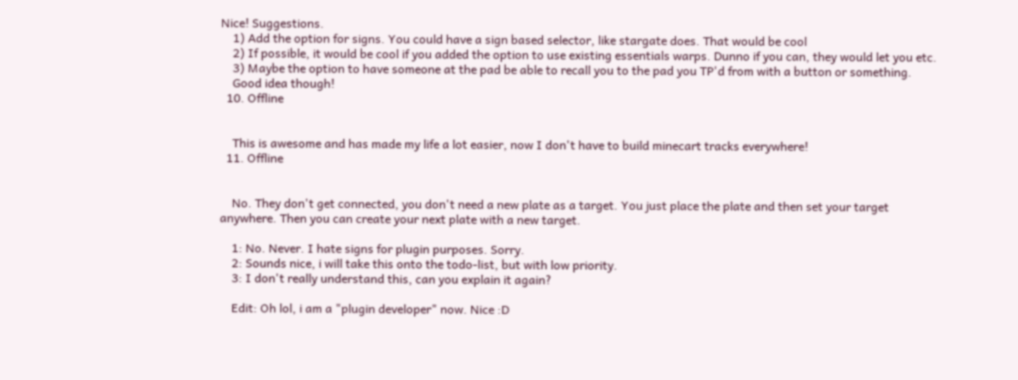Nice! Suggestions.
    1) Add the option for signs. You could have a sign based selector, like stargate does. That would be cool
    2) If possible, it would be cool if you added the option to use existing essentials warps. Dunno if you can, they would let you etc.
    3) Maybe the option to have someone at the pad be able to recall you to the pad you TP'd from with a button or something.
    Good idea though!
  10. Offline


    This is awesome and has made my life a lot easier, now I don't have to build minecart tracks everywhere!
  11. Offline


    No. They don't get connected, you don't need a new plate as a target. You just place the plate and then set your target anywhere. Then you can create your next plate with a new target.

    1: No. Never. I hate signs for plugin purposes. Sorry.
    2: Sounds nice, i will take this onto the todo-list, but with low priority.
    3: I don't really understand this, can you explain it again?

    Edit: Oh lol, i am a "plugin developer" now. Nice :D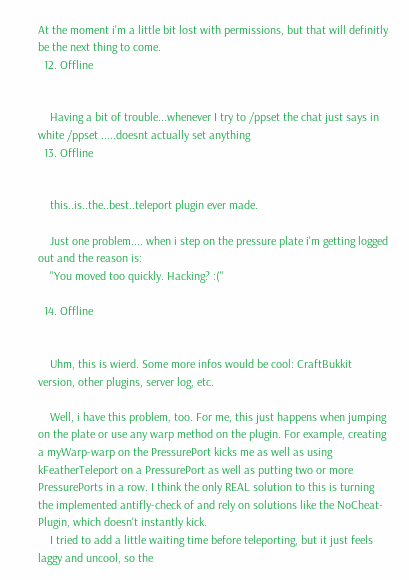At the moment i'm a little bit lost with permissions, but that will definitly be the next thing to come.
  12. Offline


    Having a bit of trouble...whenever I try to /ppset the chat just says in white /ppset .....doesnt actually set anything
  13. Offline


    this..is..the..best..teleport plugin ever made.

    Just one problem.... when i step on the pressure plate i'm getting logged out and the reason is:
    ''You moved too quickly. Hacking? :(''

  14. Offline


    Uhm, this is wierd. Some more infos would be cool: CraftBukkit version, other plugins, server log, etc.

    Well, i have this problem, too. For me, this just happens when jumping on the plate or use any warp method on the plugin. For example, creating a myWarp-warp on the PressurePort kicks me as well as using kFeatherTeleport on a PressurePort as well as putting two or more PressurePorts in a row. I think the only REAL solution to this is turning the implemented antifly-check of and rely on solutions like the NoCheat-Plugin, which doesn't instantly kick.
    I tried to add a little waiting time before teleporting, but it just feels laggy and uncool, so the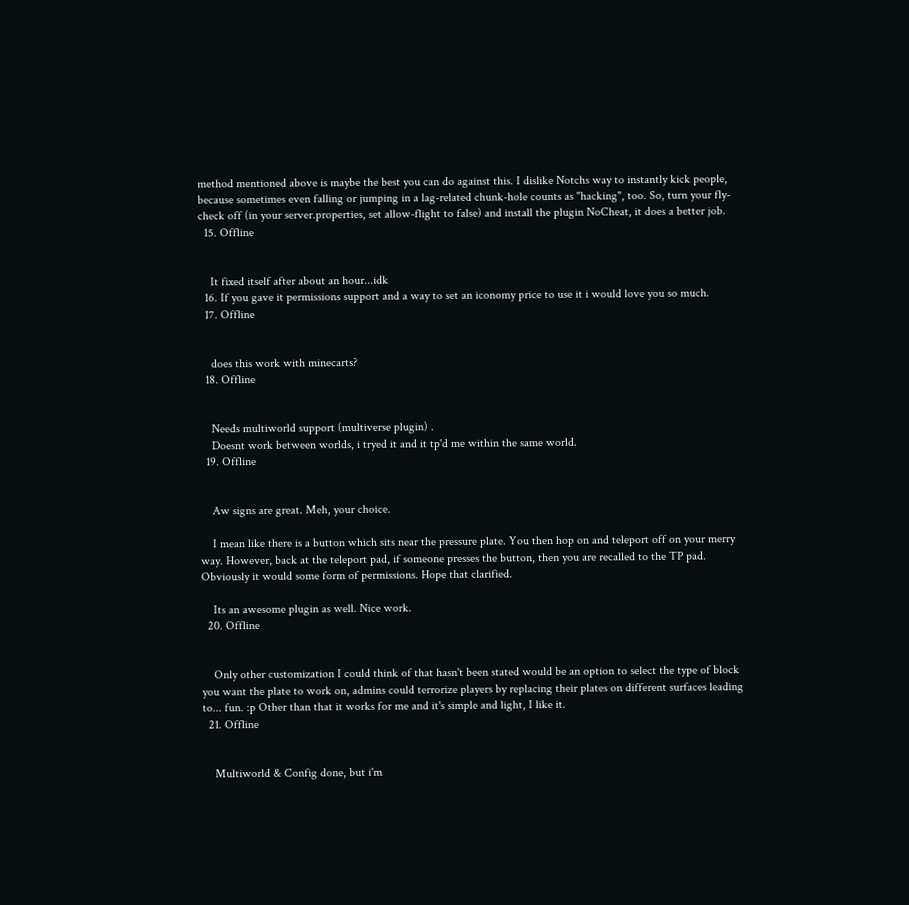method mentioned above is maybe the best you can do against this. I dislike Notchs way to instantly kick people, because sometimes even falling or jumping in a lag-related chunk-hole counts as "hacking", too. So, turn your fly-check off (in your server.properties, set allow-flight to false) and install the plugin NoCheat, it does a better job.
  15. Offline


    It fixed itself after about an hour...idk
  16. If you gave it permissions support and a way to set an iconomy price to use it i would love you so much.
  17. Offline


    does this work with minecarts?
  18. Offline


    Needs multiworld support (multiverse plugin) .
    Doesnt work between worlds, i tryed it and it tp'd me within the same world.
  19. Offline


    Aw signs are great. Meh, your choice.

    I mean like there is a button which sits near the pressure plate. You then hop on and teleport off on your merry way. However, back at the teleport pad, if someone presses the button, then you are recalled to the TP pad. Obviously it would some form of permissions. Hope that clarified.

    Its an awesome plugin as well. Nice work.
  20. Offline


    Only other customization I could think of that hasn't been stated would be an option to select the type of block you want the plate to work on, admins could terrorize players by replacing their plates on different surfaces leading to... fun. :p Other than that it works for me and it's simple and light, I like it.
  21. Offline


    Multiworld & Config done, but i'm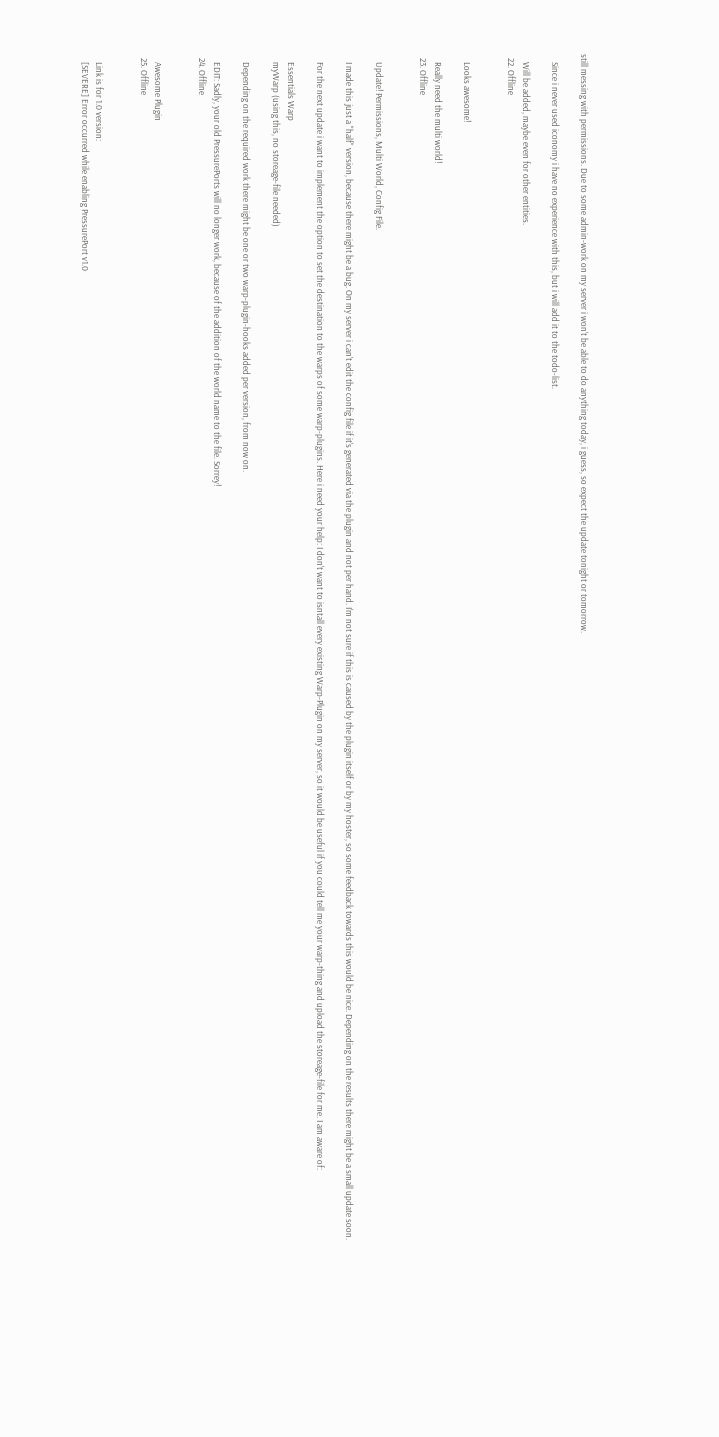still messing with permissions. Due to some admin-work on my server i won't be able to do anything today, i guess, so expect the update tonight or tomorrow.

    Since i never used iconomy i have no experience with this, but i will add it to the todo-list.

    Will be added, maybe even for other entities.
  22. Offline


    Looks awesome!

    Really need the multi world!
  23. Offline


    Update! Permissions, Multi World, Config File.

    I made this just a "half" version, because there might be a bug. On my server i can't edit the config file if it's generated via the plugin and not per hand. I'm not sure if this is caused by the plugin itself or by my hoster, so some feedback towards this would be nice. Depending on the results there might be a small update soon.

    For the next update i want to implement the option to set the destination to the warps of some warp-plugins. Here i need your help: I don't want to isntall every existing Warp-Plugin on my server, so it would be useful if you could tell me your warp-thing and upload the storeage-file for me. I am aware of:

    Essentials Warp
    myWarp (using this, no storeage-file needed)

    Depending on the required work there might be one or two warp-plugin-hooks added per version, from now on.

    EDIT: Sadly, your old PressurePorts will no longer work, because of the addition of the world name to the file. Sorrey!
  24. Offline


    Awesome Plugin
  25. Offline


    Link is for 1.0 version:
    [SEVERE] Error occurred while enabling PressurePort v1.0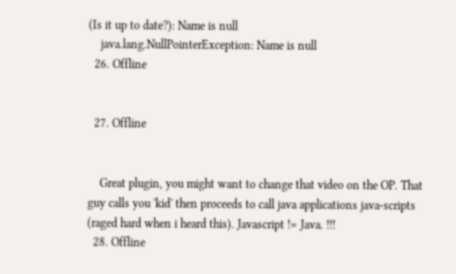(Is it up to date?): Name is null
    java.lang.NullPointerException: Name is null
  26. Offline


  27. Offline


    Great plugin, you might want to change that video on the OP. That guy calls you 'kid' then proceeds to call java applications java-scripts (raged hard when i heard this). Javascript != Java. !!!
  28. Offline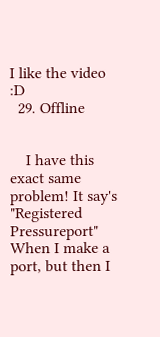I like the video :D
  29. Offline


    I have this exact same problem! It say's "Registered Pressureport" When I make a port, but then I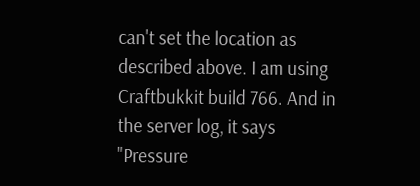can't set the location as described above. I am using Craftbukkit build 766. And in the server log, it says "Pressure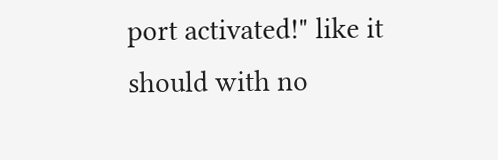port activated!" like it should with no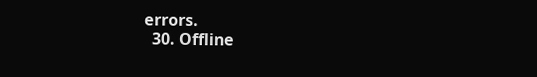errors.
  30. Offline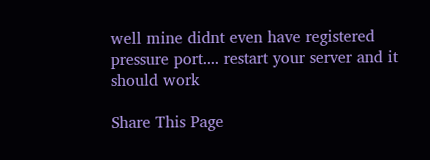well mine didnt even have registered pressure port.... restart your server and it should work

Share This Page